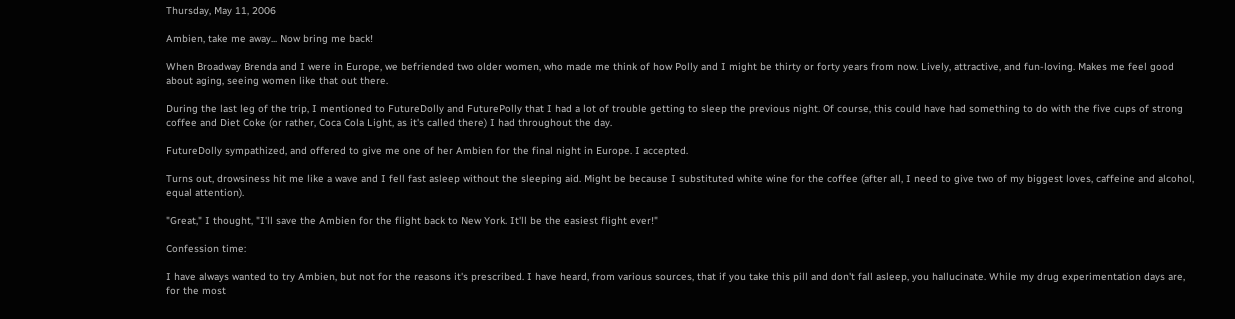Thursday, May 11, 2006

Ambien, take me away... Now bring me back!

When Broadway Brenda and I were in Europe, we befriended two older women, who made me think of how Polly and I might be thirty or forty years from now. Lively, attractive, and fun-loving. Makes me feel good about aging, seeing women like that out there.

During the last leg of the trip, I mentioned to FutureDolly and FuturePolly that I had a lot of trouble getting to sleep the previous night. Of course, this could have had something to do with the five cups of strong coffee and Diet Coke (or rather, Coca Cola Light, as it's called there) I had throughout the day.

FutureDolly sympathized, and offered to give me one of her Ambien for the final night in Europe. I accepted.

Turns out, drowsiness hit me like a wave and I fell fast asleep without the sleeping aid. Might be because I substituted white wine for the coffee (after all, I need to give two of my biggest loves, caffeine and alcohol, equal attention).

"Great," I thought, "I'll save the Ambien for the flight back to New York. It'll be the easiest flight ever!"

Confession time:

I have always wanted to try Ambien, but not for the reasons it's prescribed. I have heard, from various sources, that if you take this pill and don't fall asleep, you hallucinate. While my drug experimentation days are, for the most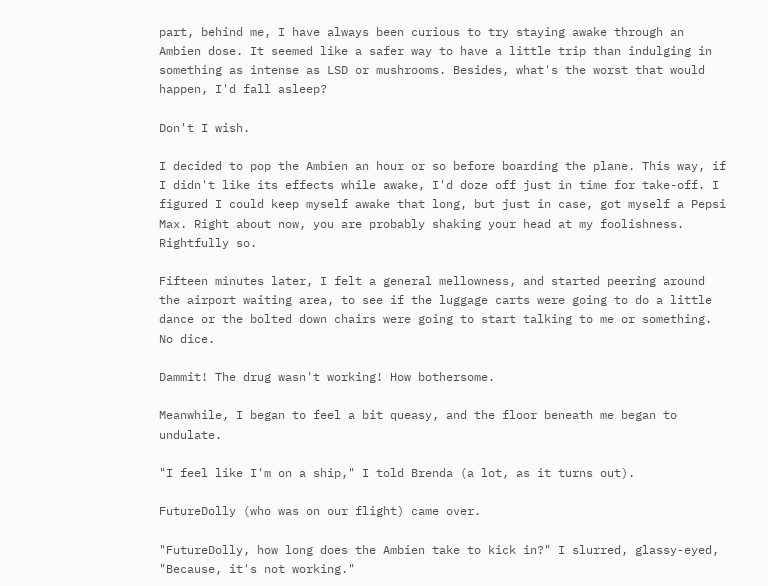part, behind me, I have always been curious to try staying awake through an Ambien dose. It seemed like a safer way to have a little trip than indulging in something as intense as LSD or mushrooms. Besides, what's the worst that would happen, I'd fall asleep?

Don't I wish.

I decided to pop the Ambien an hour or so before boarding the plane. This way, if I didn't like its effects while awake, I'd doze off just in time for take-off. I figured I could keep myself awake that long, but just in case, got myself a Pepsi Max. Right about now, you are probably shaking your head at my foolishness. Rightfully so.

Fifteen minutes later, I felt a general mellowness, and started peering around the airport waiting area, to see if the luggage carts were going to do a little dance or the bolted down chairs were going to start talking to me or something. No dice.

Dammit! The drug wasn't working! How bothersome.

Meanwhile, I began to feel a bit queasy, and the floor beneath me began to undulate.

"I feel like I'm on a ship," I told Brenda (a lot, as it turns out).

FutureDolly (who was on our flight) came over.

"FutureDolly, how long does the Ambien take to kick in?" I slurred, glassy-eyed, "Because, it's not working."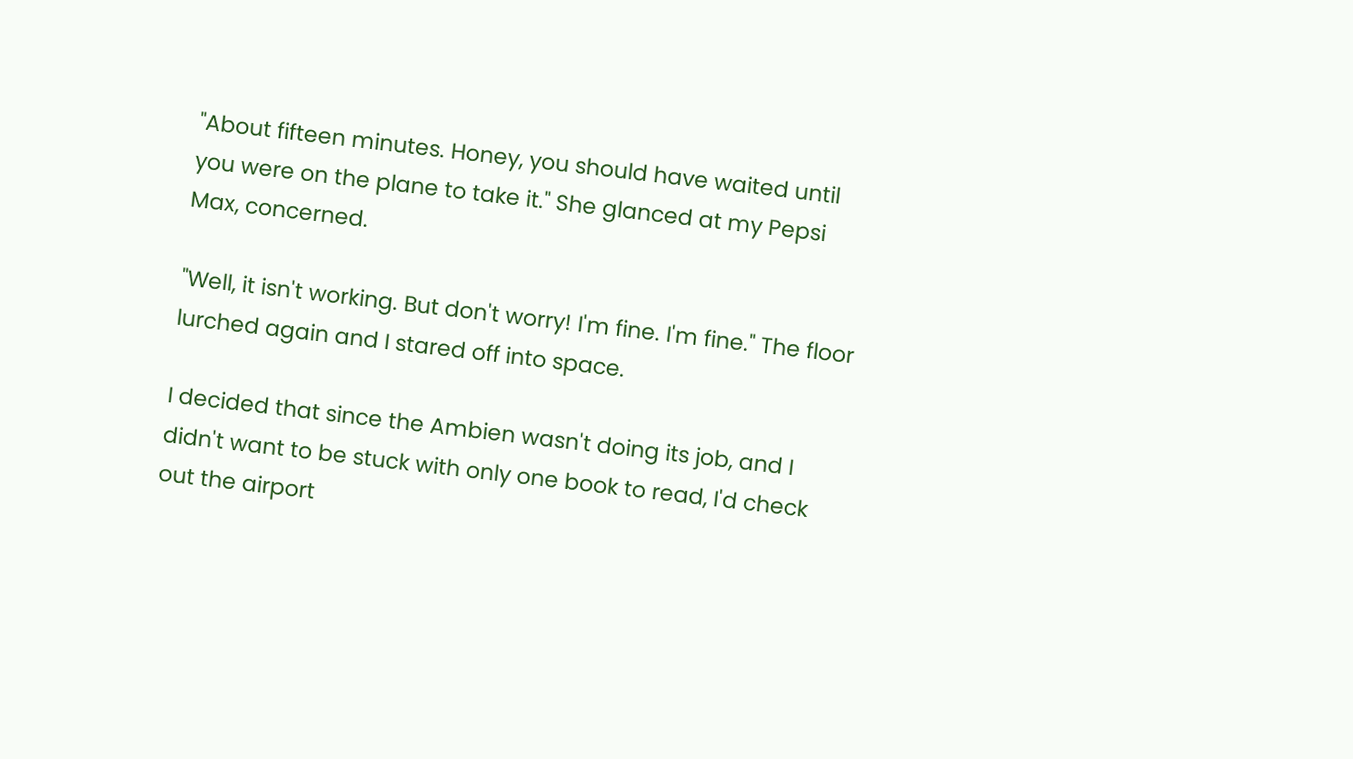"About fifteen minutes. Honey, you should have waited until you were on the plane to take it." She glanced at my Pepsi Max, concerned.

"Well, it isn't working. But don't worry! I'm fine. I'm fine." The floor lurched again and I stared off into space.

I decided that since the Ambien wasn't doing its job, and I didn't want to be stuck with only one book to read, I'd check out the airport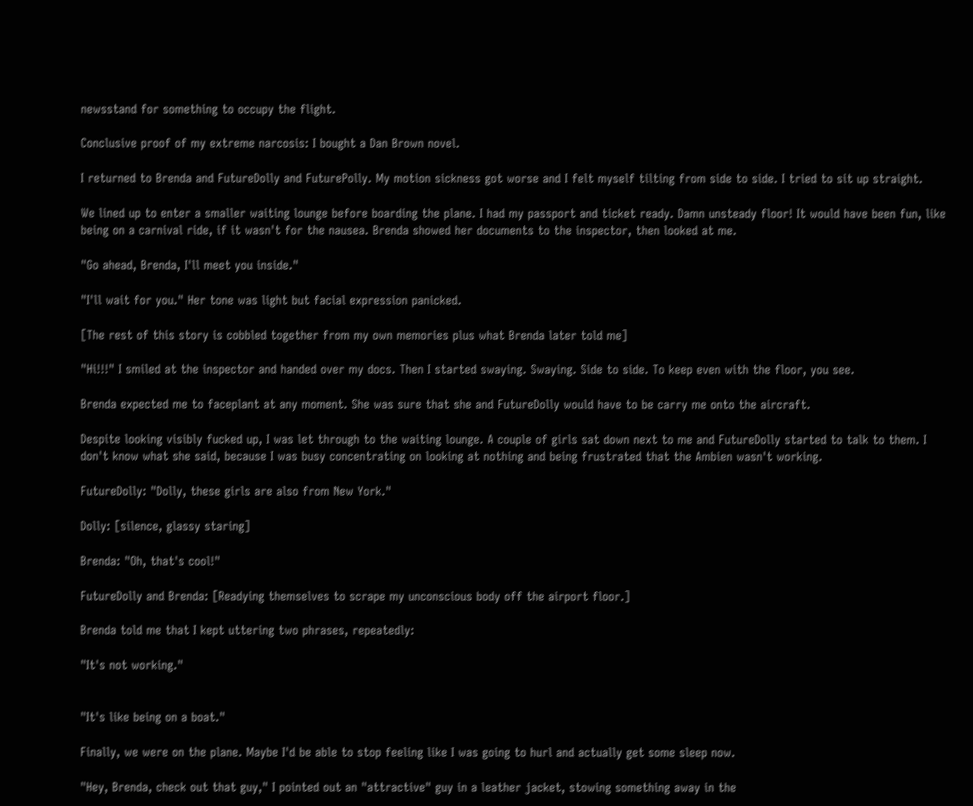newsstand for something to occupy the flight.

Conclusive proof of my extreme narcosis: I bought a Dan Brown novel.

I returned to Brenda and FutureDolly and FuturePolly. My motion sickness got worse and I felt myself tilting from side to side. I tried to sit up straight.

We lined up to enter a smaller waiting lounge before boarding the plane. I had my passport and ticket ready. Damn unsteady floor! It would have been fun, like being on a carnival ride, if it wasn't for the nausea. Brenda showed her documents to the inspector, then looked at me.

"Go ahead, Brenda, I'll meet you inside."

"I'll wait for you." Her tone was light but facial expression panicked.

[The rest of this story is cobbled together from my own memories plus what Brenda later told me]

"Hi!!!" I smiled at the inspector and handed over my docs. Then I started swaying. Swaying. Side to side. To keep even with the floor, you see.

Brenda expected me to faceplant at any moment. She was sure that she and FutureDolly would have to be carry me onto the aircraft.

Despite looking visibly fucked up, I was let through to the waiting lounge. A couple of girls sat down next to me and FutureDolly started to talk to them. I don't know what she said, because I was busy concentrating on looking at nothing and being frustrated that the Ambien wasn't working.

FutureDolly: "Dolly, these girls are also from New York."

Dolly: [silence, glassy staring]

Brenda: "Oh, that's cool!"

FutureDolly and Brenda: [Readying themselves to scrape my unconscious body off the airport floor.]

Brenda told me that I kept uttering two phrases, repeatedly:

"It's not working."


"It's like being on a boat."

Finally, we were on the plane. Maybe I'd be able to stop feeling like I was going to hurl and actually get some sleep now.

"Hey, Brenda, check out that guy," I pointed out an "attractive" guy in a leather jacket, stowing something away in the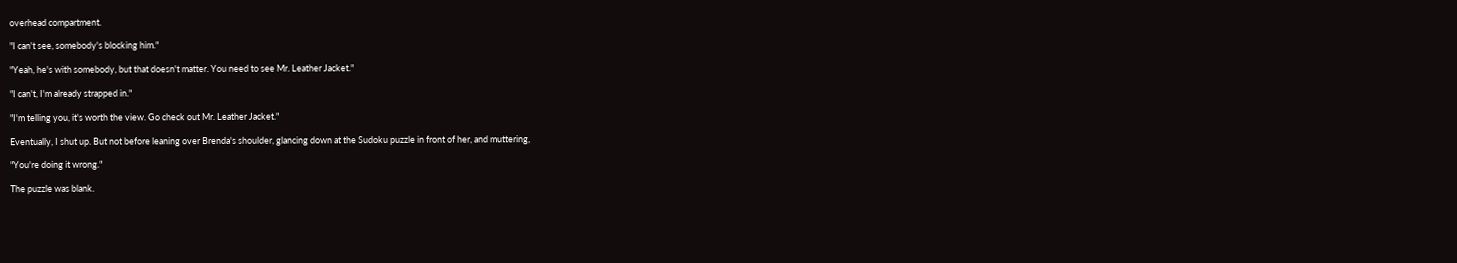overhead compartment.

"I can't see, somebody's blocking him."

"Yeah, he's with somebody, but that doesn't matter. You need to see Mr. Leather Jacket."

"I can't, I'm already strapped in."

"I'm telling you, it's worth the view. Go check out Mr. Leather Jacket."

Eventually, I shut up. But not before leaning over Brenda's shoulder, glancing down at the Sudoku puzzle in front of her, and muttering,

"You're doing it wrong."

The puzzle was blank.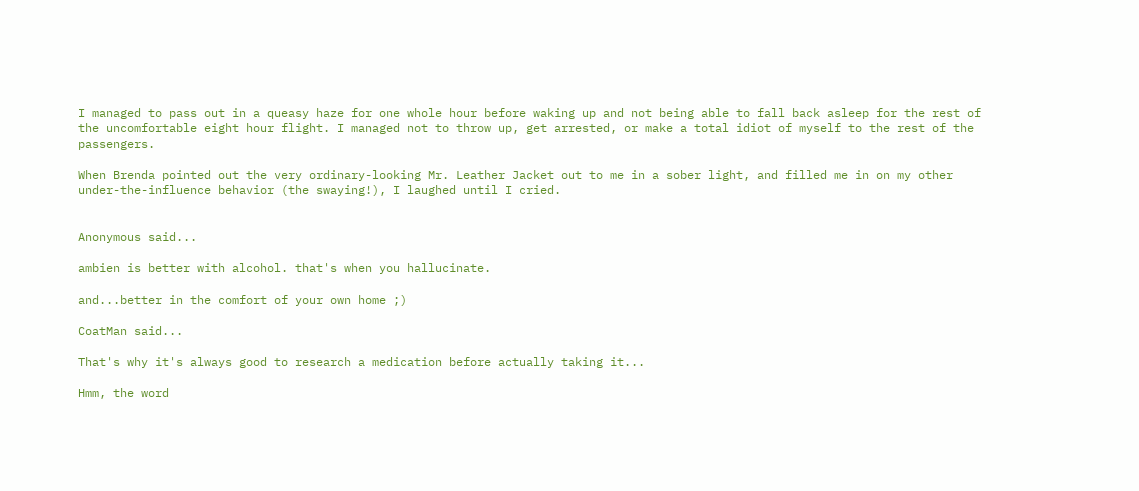I managed to pass out in a queasy haze for one whole hour before waking up and not being able to fall back asleep for the rest of the uncomfortable eight hour flight. I managed not to throw up, get arrested, or make a total idiot of myself to the rest of the passengers.

When Brenda pointed out the very ordinary-looking Mr. Leather Jacket out to me in a sober light, and filled me in on my other under-the-influence behavior (the swaying!), I laughed until I cried.


Anonymous said...

ambien is better with alcohol. that's when you hallucinate.

and...better in the comfort of your own home ;)

CoatMan said...

That's why it's always good to research a medication before actually taking it...

Hmm, the word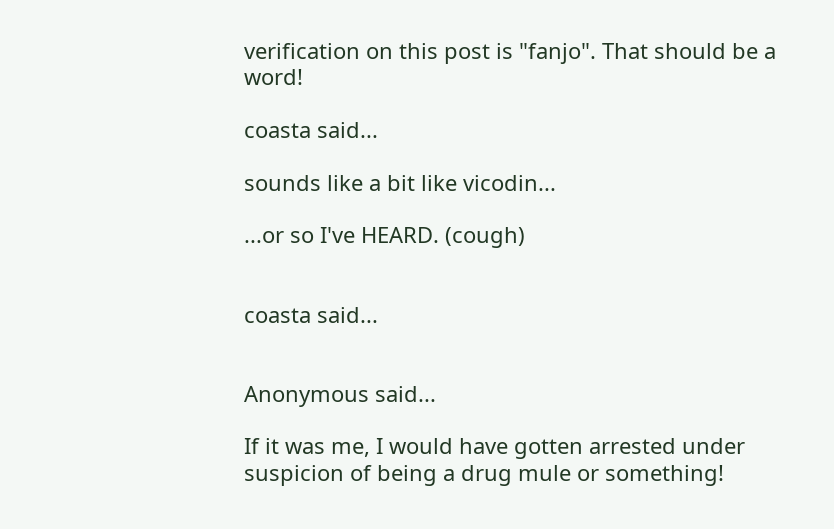verification on this post is "fanjo". That should be a word!

coasta said...

sounds like a bit like vicodin...

...or so I've HEARD. (cough)


coasta said...


Anonymous said...

If it was me, I would have gotten arrested under suspicion of being a drug mule or something!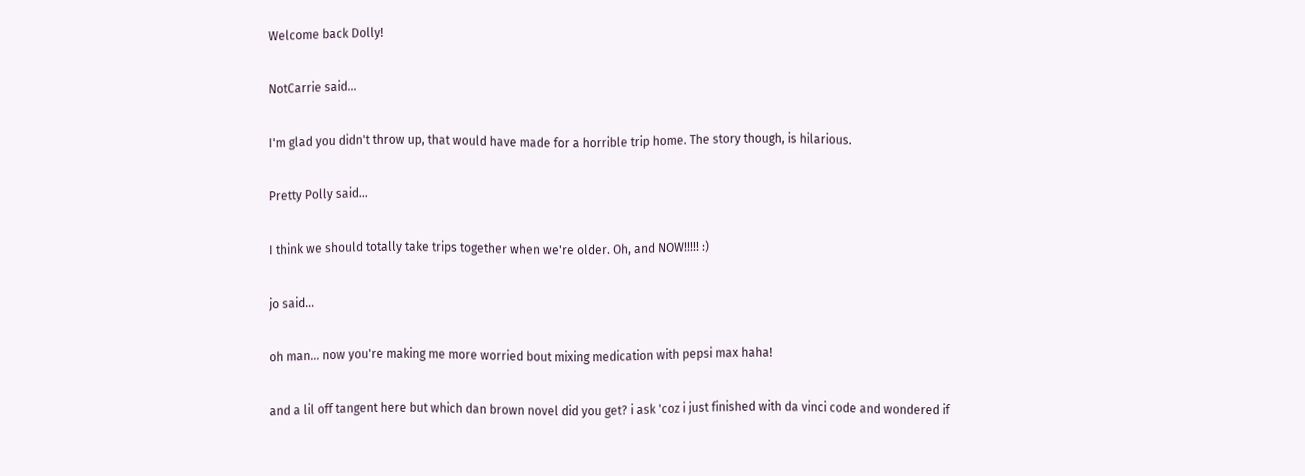Welcome back Dolly!

NotCarrie said...

I'm glad you didn't throw up, that would have made for a horrible trip home. The story though, is hilarious.

Pretty Polly said...

I think we should totally take trips together when we're older. Oh, and NOW!!!!! :)

jo said...

oh man... now you're making me more worried bout mixing medication with pepsi max haha!

and a lil off tangent here but which dan brown novel did you get? i ask 'coz i just finished with da vinci code and wondered if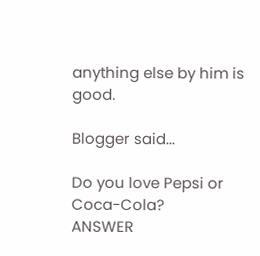anything else by him is good.

Blogger said...

Do you love Pepsi or Coca-Cola?
ANSWER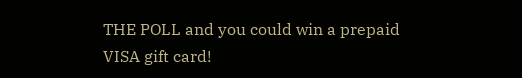THE POLL and you could win a prepaid VISA gift card!